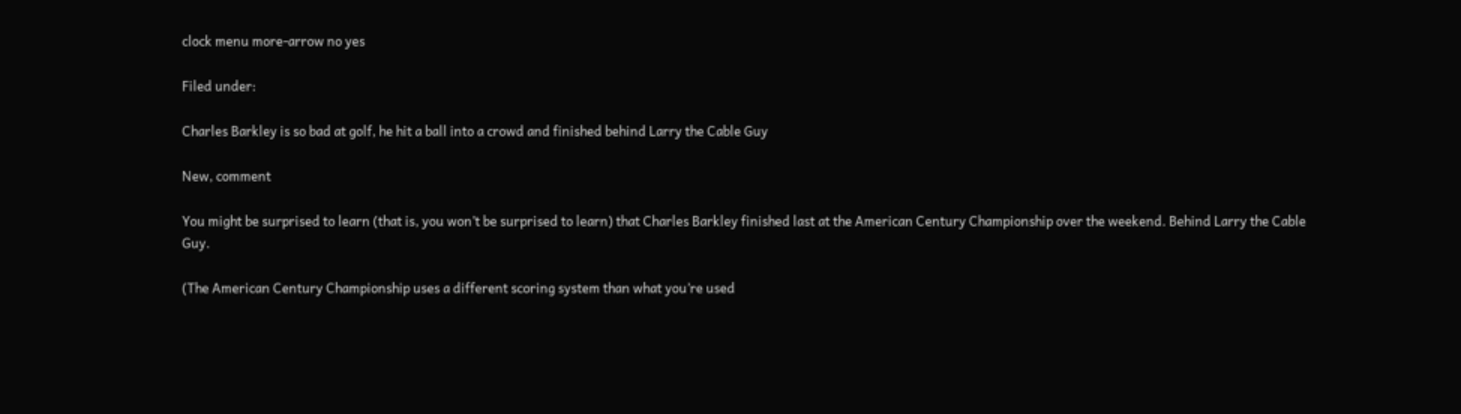clock menu more-arrow no yes

Filed under:

Charles Barkley is so bad at golf, he hit a ball into a crowd and finished behind Larry the Cable Guy

New, comment

You might be surprised to learn (that is, you won’t be surprised to learn) that Charles Barkley finished last at the American Century Championship over the weekend. Behind Larry the Cable Guy.

(The American Century Championship uses a different scoring system than what you’re used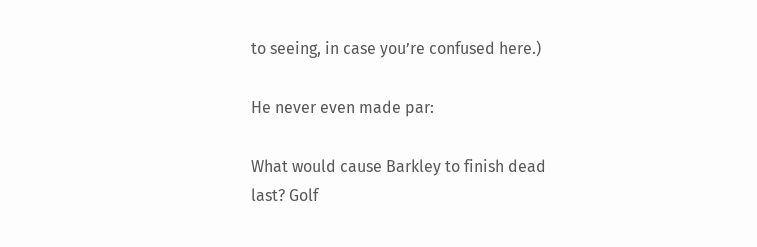to seeing, in case you’re confused here.)

He never even made par:

What would cause Barkley to finish dead last? Golf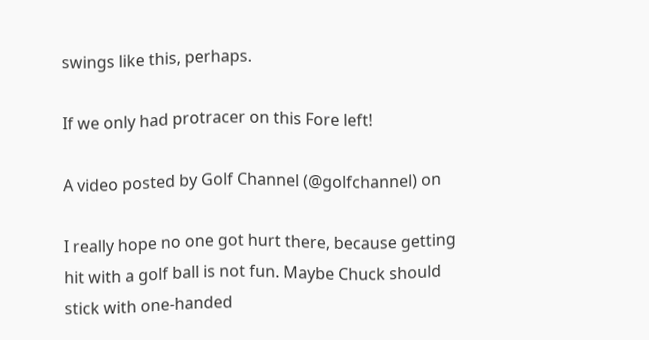swings like this, perhaps.

If we only had protracer on this Fore left!

A video posted by Golf Channel (@golfchannel) on

I really hope no one got hurt there, because getting hit with a golf ball is not fun. Maybe Chuck should stick with one-handed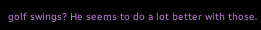golf swings? He seems to do a lot better with those.